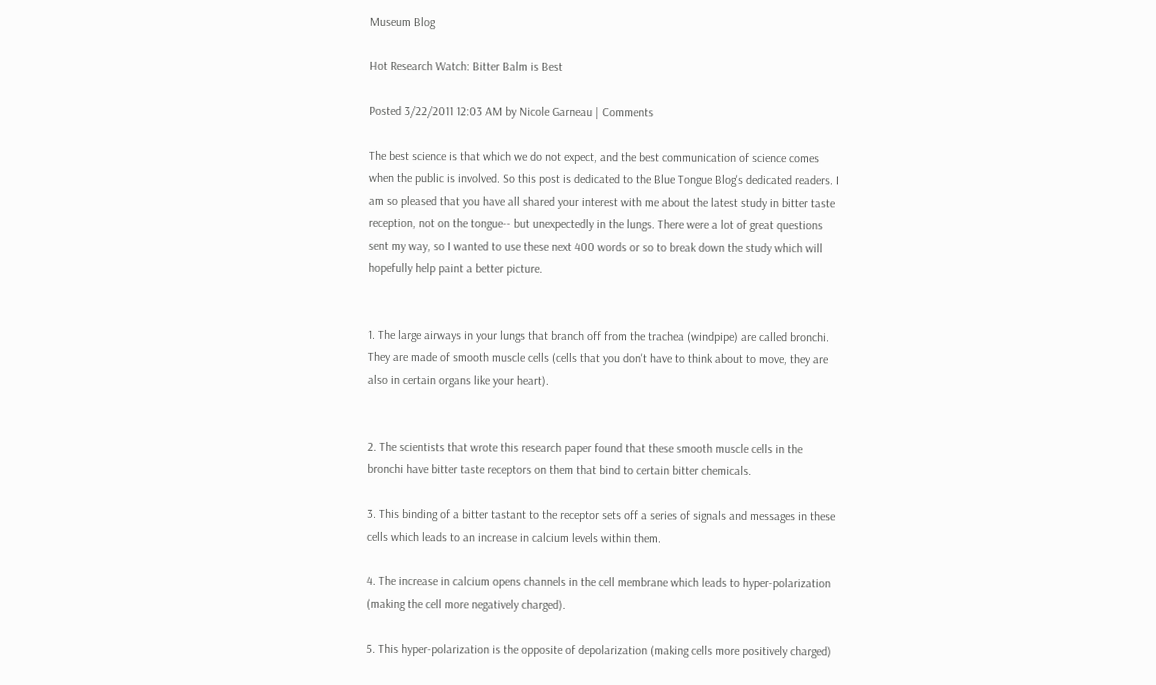Museum Blog

Hot Research Watch: Bitter Balm is Best

Posted 3/22/2011 12:03 AM by Nicole Garneau | Comments

The best science is that which we do not expect, and the best communication of science comes when the public is involved. So this post is dedicated to the Blue Tongue Blog's dedicated readers. I am so pleased that you have all shared your interest with me about the latest study in bitter taste reception, not on the tongue-- but unexpectedly in the lungs. There were a lot of great questions sent my way, so I wanted to use these next 400 words or so to break down the study which will hopefully help paint a better picture.


1. The large airways in your lungs that branch off from the trachea (windpipe) are called bronchi. They are made of smooth muscle cells (cells that you don't have to think about to move, they are also in certain organs like your heart).


2. The scientists that wrote this research paper found that these smooth muscle cells in the bronchi have bitter taste receptors on them that bind to certain bitter chemicals.

3. This binding of a bitter tastant to the receptor sets off a series of signals and messages in these cells which leads to an increase in calcium levels within them.

4. The increase in calcium opens channels in the cell membrane which leads to hyper-polarization (making the cell more negatively charged).

5. This hyper-polarization is the opposite of depolarization (making cells more positively charged)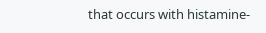that occurs with histamine-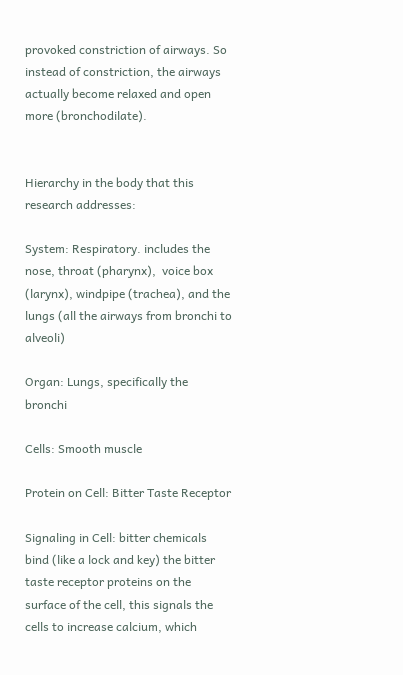provoked constriction of airways. So instead of constriction, the airways actually become relaxed and open more (bronchodilate).


Hierarchy in the body that this research addresses:

System: Respiratory. includes the nose, throat (pharynx),  voice box (larynx), windpipe (trachea), and the lungs (all the airways from bronchi to alveoli)

Organ: Lungs, specifically the bronchi

Cells: Smooth muscle

Protein on Cell: Bitter Taste Receptor

Signaling in Cell: bitter chemicals bind (like a lock and key) the bitter taste receptor proteins on the surface of the cell, this signals the cells to increase calcium, which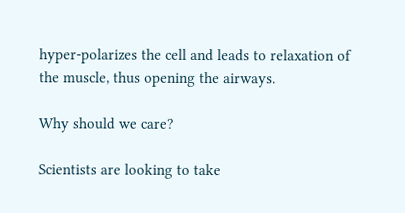hyper-polarizes the cell and leads to relaxation of the muscle, thus opening the airways.

Why should we care?

Scientists are looking to take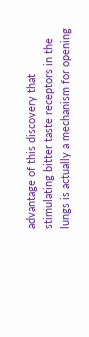advantage of this discovery that stimulating bitter taste receptors in the lungs is actually a mechanism for opening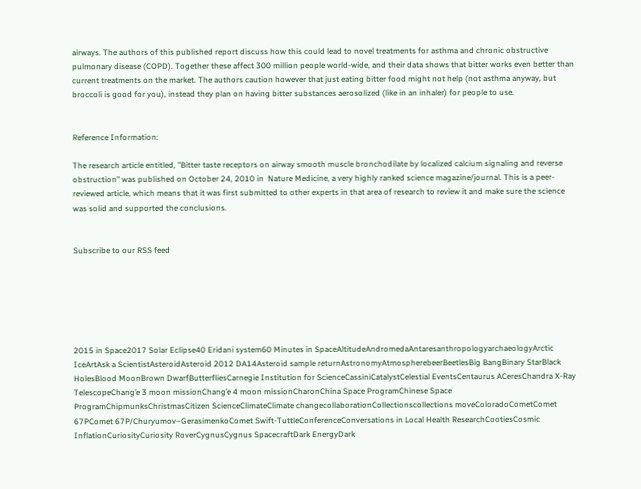airways. The authors of this published report discuss how this could lead to novel treatments for asthma and chronic obstructive pulmonary disease (COPD). Together these affect 300 million people world-wide, and their data shows that bitter works even better than current treatments on the market. The authors caution however that just eating bitter food might not help (not asthma anyway, but broccoli is good for you), instead they plan on having bitter substances aerosolized (like in an inhaler) for people to use.


Reference Information:

The research article entitled, "Bitter taste receptors on airway smooth muscle bronchodilate by localized calcium signaling and reverse obstruction" was published on October 24, 2010 in  Nature Medicine, a very highly ranked science magazine/journal. This is a peer-reviewed article, which means that it was first submitted to other experts in that area of research to review it and make sure the science was solid and supported the conclusions.


Subscribe to our RSS feed






2015 in Space2017 Solar Eclipse40 Eridani system60 Minutes in SpaceAltitudeAndromedaAntaresanthropologyarchaeologyArctic IceArtAsk a ScientistAsteroidAsteroid 2012 DA14Asteroid sample returnAstronomyAtmospherebeerBeetlesBig BangBinary StarBlack HolesBlood MoonBrown DwarfButterfliesCarnegie Institution for ScienceCassiniCatalystCelestial EventsCentaurus ACeresChandra X-Ray TelescopeChang’e 3 moon missionChang’e 4 moon missionCharonChina Space ProgramChinese Space ProgramChipmunksChristmasCitizen ScienceClimateClimate changecollaborationCollectionscollections moveColoradoCometComet 67PComet 67P/Churyumov–GerasimenkoComet Swift-TuttleConferenceConversations in Local Health ResearchCootiesCosmic InflationCuriosityCuriosity RoverCygnusCygnus SpacecraftDark EnergyDark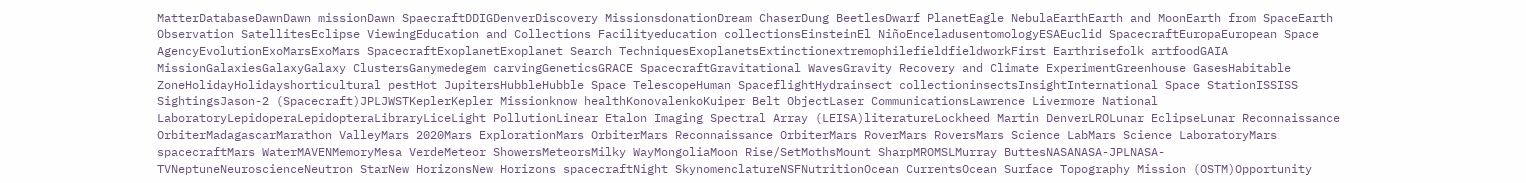MatterDatabaseDawnDawn missionDawn SpaecraftDDIGDenverDiscovery MissionsdonationDream ChaserDung BeetlesDwarf PlanetEagle NebulaEarthEarth and MoonEarth from SpaceEarth Observation SatellitesEclipse ViewingEducation and Collections Facilityeducation collectionsEinsteinEl NiñoEnceladusentomologyESAEuclid SpacecraftEuropaEuropean Space AgencyEvolutionExoMarsExoMars SpacecraftExoplanetExoplanet Search TechniquesExoplanetsExtinctionextremophilefieldfieldworkFirst Earthrisefolk artfoodGAIA MissionGalaxiesGalaxyGalaxy ClustersGanymedegem carvingGeneticsGRACE SpacecraftGravitational WavesGravity Recovery and Climate ExperimentGreenhouse GasesHabitable ZoneHolidayHolidayshorticultural pestHot JupitersHubbleHubble Space TelescopeHuman SpaceflightHydrainsect collectioninsectsInsightInternational Space StationISSISS SightingsJason-2 (Spacecraft)JPLJWSTKeplerKepler Missionknow healthKonovalenkoKuiper Belt ObjectLaser CommunicationsLawrence Livermore National LaboratoryLepidoperaLepidopteraLibraryLiceLight PollutionLinear Etalon Imaging Spectral Array (LEISA)literatureLockheed Martin DenverLROLunar EclipseLunar Reconnaissance OrbiterMadagascarMarathon ValleyMars 2020Mars ExplorationMars OrbiterMars Reconnaissance OrbiterMars RoverMars RoversMars Science LabMars Science LaboratoryMars spacecraftMars WaterMAVENMemoryMesa VerdeMeteor ShowersMeteorsMilky WayMongoliaMoon Rise/SetMothsMount SharpMROMSLMurray ButtesNASANASA-JPLNASA-TVNeptuneNeuroscienceNeutron StarNew HorizonsNew Horizons spacecraftNight SkynomenclatureNSFNutritionOcean CurrentsOcean Surface Topography Mission (OSTM)Opportunity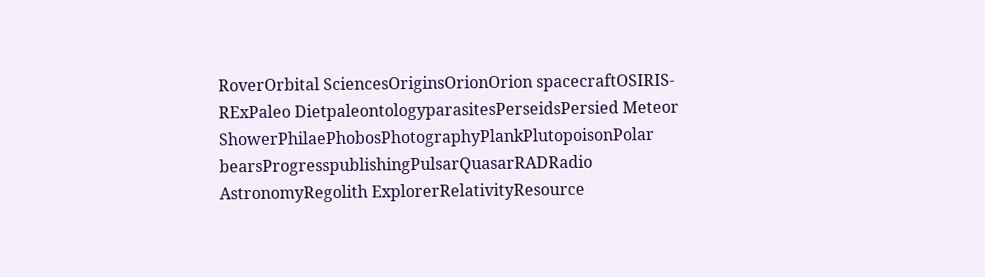RoverOrbital SciencesOriginsOrionOrion spacecraftOSIRIS-RExPaleo DietpaleontologyparasitesPerseidsPersied Meteor ShowerPhilaePhobosPhotographyPlankPlutopoisonPolar bearsProgresspublishingPulsarQuasarRADRadio AstronomyRegolith ExplorerRelativityResource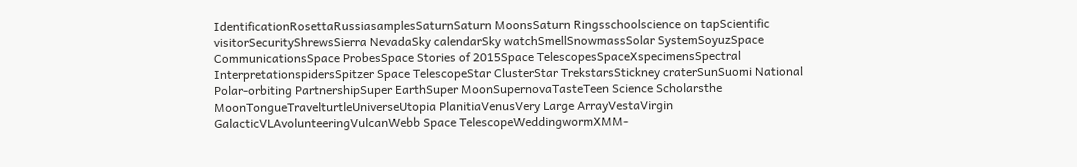IdentificationRosettaRussiasamplesSaturnSaturn MoonsSaturn Ringsschoolscience on tapScientific visitorSecurityShrewsSierra NevadaSky calendarSky watchSmellSnowmassSolar SystemSoyuzSpace CommunicationsSpace ProbesSpace Stories of 2015Space TelescopesSpaceXspecimensSpectral InterpretationspidersSpitzer Space TelescopeStar ClusterStar TrekstarsStickney craterSunSuomi National Polar-orbiting PartnershipSuper EarthSuper MoonSupernovaTasteTeen Science Scholarsthe MoonTongueTravelturtleUniverseUtopia PlanitiaVenusVery Large ArrayVestaVirgin GalacticVLAvolunteeringVulcanWebb Space TelescopeWeddingwormXMM-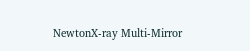NewtonX-ray Multi-Mirror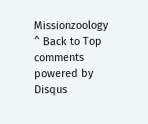Missionzoology
^ Back to Top
comments powered by Disqus